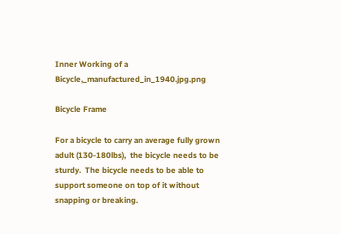Inner Working of a Bicycle,_manufactured_in_1940.jpg.png

Bicycle Frame

For a bicycle to carry an average fully grown adult (130-180lbs),  the bicycle needs to be sturdy.  The bicycle needs to be able to support someone on top of it without snapping or breaking.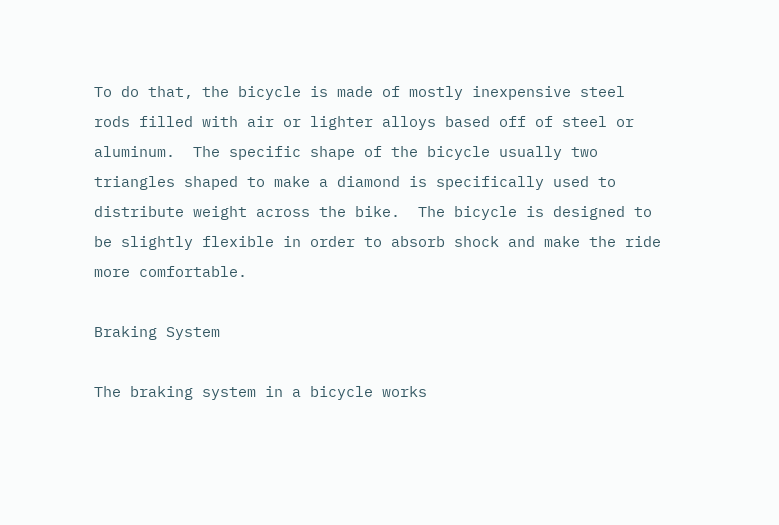To do that, the bicycle is made of mostly inexpensive steel rods filled with air or lighter alloys based off of steel or aluminum.  The specific shape of the bicycle usually two triangles shaped to make a diamond is specifically used to distribute weight across the bike.  The bicycle is designed to be slightly flexible in order to absorb shock and make the ride more comfortable.

Braking System

The braking system in a bicycle works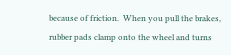because of friction.  When you pull the brakes, rubber pads clamp onto the wheel and turns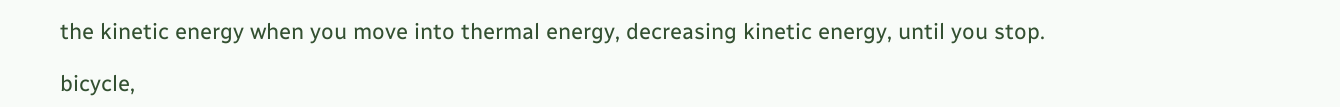the kinetic energy when you move into thermal energy, decreasing kinetic energy, until you stop.

bicycle,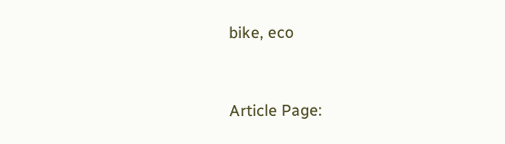bike, eco


Article Page: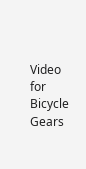Video for Bicycle Gears